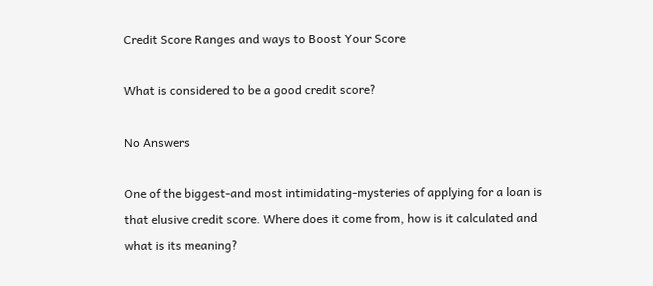Credit Score Ranges and ways to Boost Your Score

What is considered to be a good credit score?

No Answers

One of the biggest-and most intimidating-mysteries of applying for a loan is that elusive credit score. Where does it come from, how is it calculated and what is its meaning?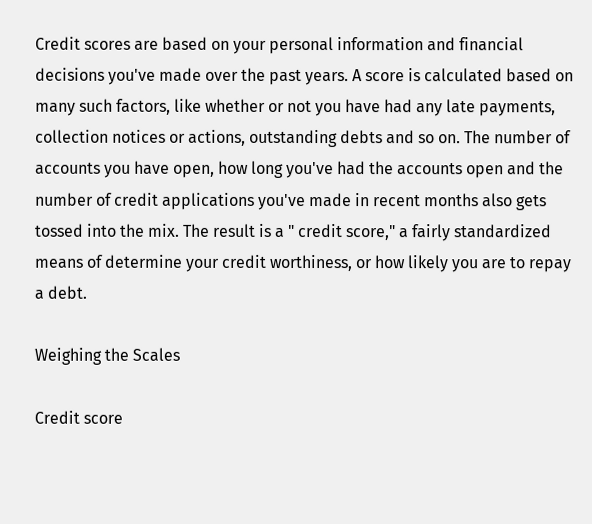Credit scores are based on your personal information and financial decisions you've made over the past years. A score is calculated based on many such factors, like whether or not you have had any late payments, collection notices or actions, outstanding debts and so on. The number of accounts you have open, how long you've had the accounts open and the number of credit applications you've made in recent months also gets tossed into the mix. The result is a " credit score," a fairly standardized means of determine your credit worthiness, or how likely you are to repay a debt.

Weighing the Scales

Credit score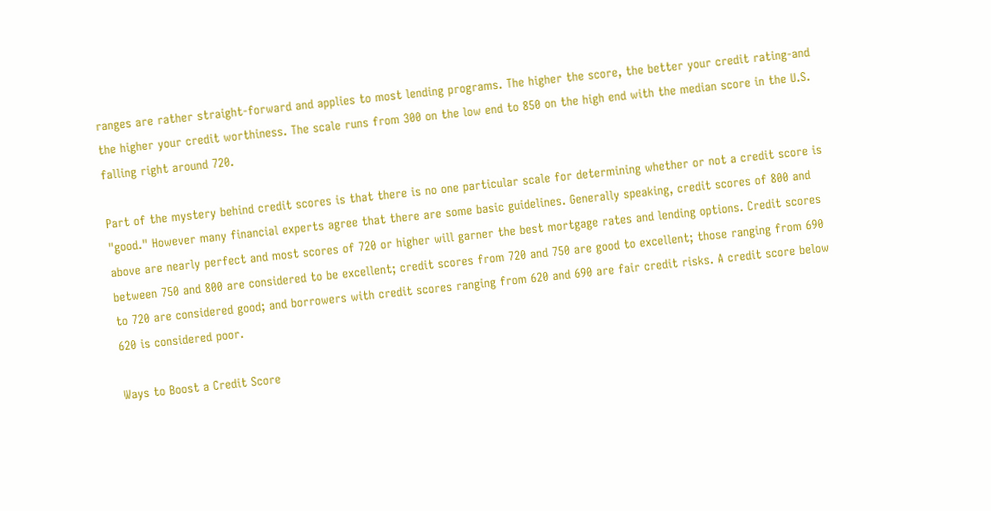ranges are rather straight-forward and applies to most lending programs. The higher the score, the better your credit rating-and the higher your credit worthiness. The scale runs from 300 on the low end to 850 on the high end with the median score in the U.S. falling right around 720.

Part of the mystery behind credit scores is that there is no one particular scale for determining whether or not a credit score is "good." However many financial experts agree that there are some basic guidelines. Generally speaking, credit scores of 800 and above are nearly perfect and most scores of 720 or higher will garner the best mortgage rates and lending options. Credit scores between 750 and 800 are considered to be excellent; credit scores from 720 and 750 are good to excellent; those ranging from 690 to 720 are considered good; and borrowers with credit scores ranging from 620 and 690 are fair credit risks. A credit score below 620 is considered poor.

Ways to Boost a Credit Score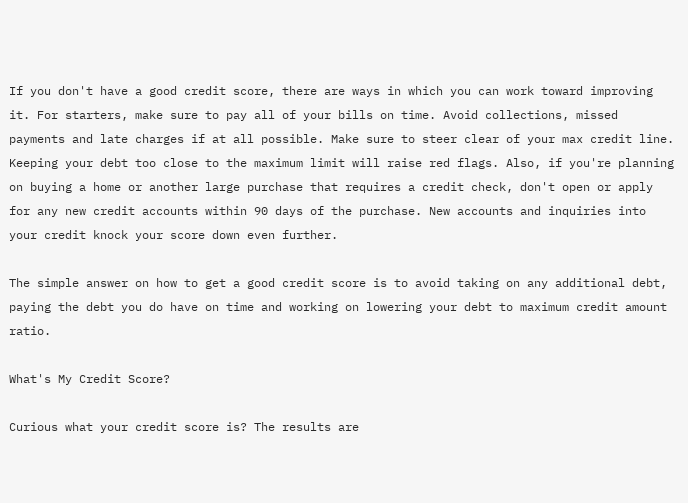If you don't have a good credit score, there are ways in which you can work toward improving it. For starters, make sure to pay all of your bills on time. Avoid collections, missed payments and late charges if at all possible. Make sure to steer clear of your max credit line. Keeping your debt too close to the maximum limit will raise red flags. Also, if you're planning on buying a home or another large purchase that requires a credit check, don't open or apply for any new credit accounts within 90 days of the purchase. New accounts and inquiries into your credit knock your score down even further.

The simple answer on how to get a good credit score is to avoid taking on any additional debt, paying the debt you do have on time and working on lowering your debt to maximum credit amount ratio.

What's My Credit Score?

Curious what your credit score is? The results are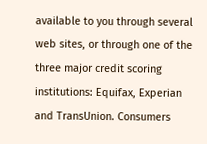available to you through several web sites, or through one of the three major credit scoring institutions: Equifax, Experian and TransUnion. Consumers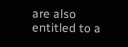are also entitled to a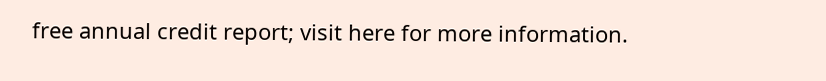free annual credit report; visit here for more information.